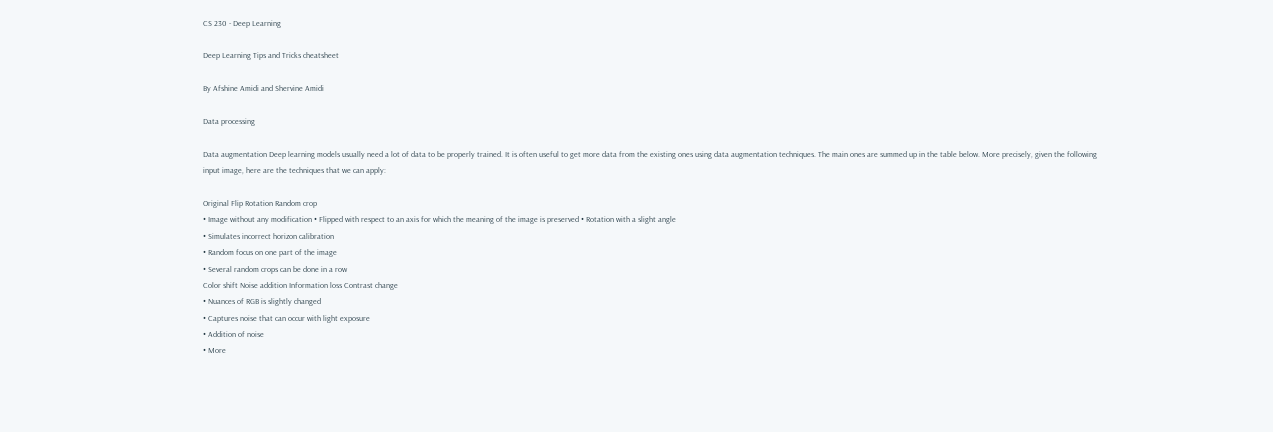CS 230 - Deep Learning

Deep Learning Tips and Tricks cheatsheet

By Afshine Amidi and Shervine Amidi

Data processing

Data augmentation Deep learning models usually need a lot of data to be properly trained. It is often useful to get more data from the existing ones using data augmentation techniques. The main ones are summed up in the table below. More precisely, given the following input image, here are the techniques that we can apply:

Original Flip Rotation Random crop
• Image without any modification • Flipped with respect to an axis for which the meaning of the image is preserved • Rotation with a slight angle
• Simulates incorrect horizon calibration
• Random focus on one part of the image
• Several random crops can be done in a row
Color shift Noise addition Information loss Contrast change
• Nuances of RGB is slightly changed
• Captures noise that can occur with light exposure
• Addition of noise
• More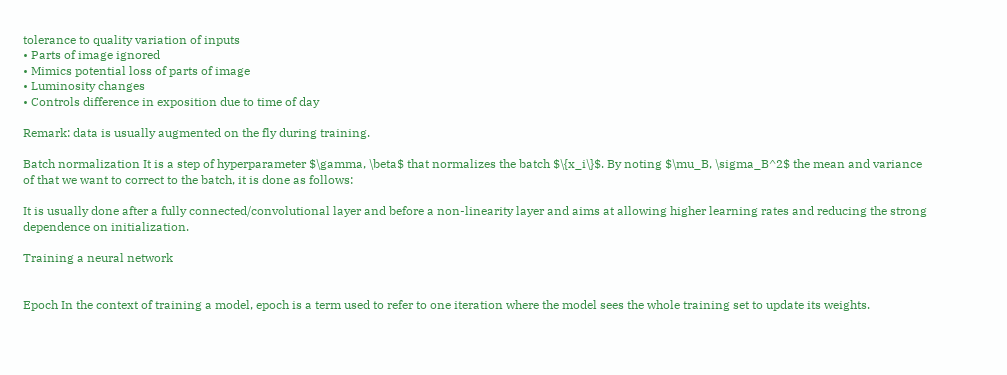tolerance to quality variation of inputs
• Parts of image ignored
• Mimics potential loss of parts of image
• Luminosity changes
• Controls difference in exposition due to time of day

Remark: data is usually augmented on the fly during training.

Batch normalization It is a step of hyperparameter $\gamma, \beta$ that normalizes the batch $\{x_i\}$. By noting $\mu_B, \sigma_B^2$ the mean and variance of that we want to correct to the batch, it is done as follows:

It is usually done after a fully connected/convolutional layer and before a non-linearity layer and aims at allowing higher learning rates and reducing the strong dependence on initialization.

Training a neural network


Epoch In the context of training a model, epoch is a term used to refer to one iteration where the model sees the whole training set to update its weights.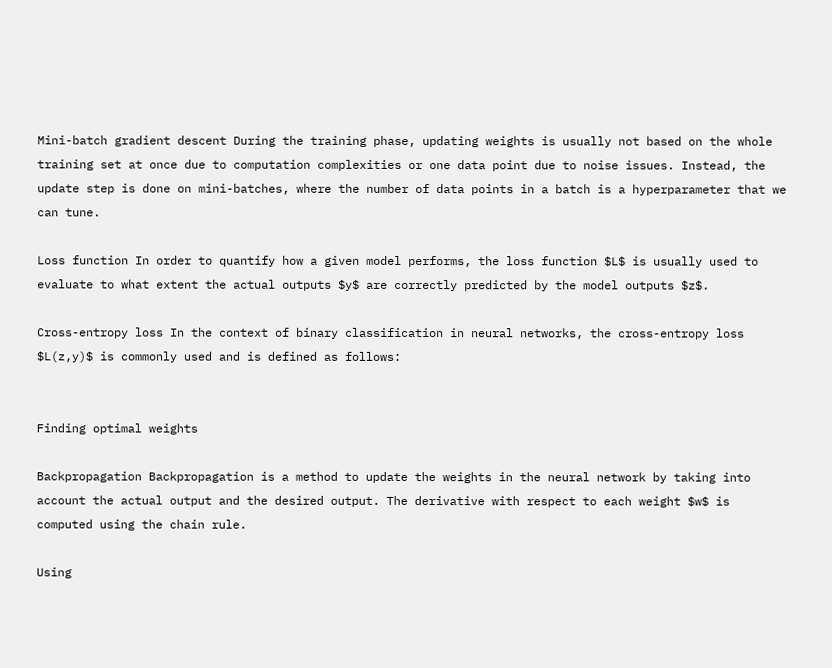Mini-batch gradient descent During the training phase, updating weights is usually not based on the whole training set at once due to computation complexities or one data point due to noise issues. Instead, the update step is done on mini-batches, where the number of data points in a batch is a hyperparameter that we can tune.

Loss function In order to quantify how a given model performs, the loss function $L$ is usually used to evaluate to what extent the actual outputs $y$ are correctly predicted by the model outputs $z$.

Cross-entropy loss In the context of binary classification in neural networks, the cross-entropy loss $L(z,y)$ is commonly used and is defined as follows:


Finding optimal weights

Backpropagation Backpropagation is a method to update the weights in the neural network by taking into account the actual output and the desired output. The derivative with respect to each weight $w$ is computed using the chain rule.

Using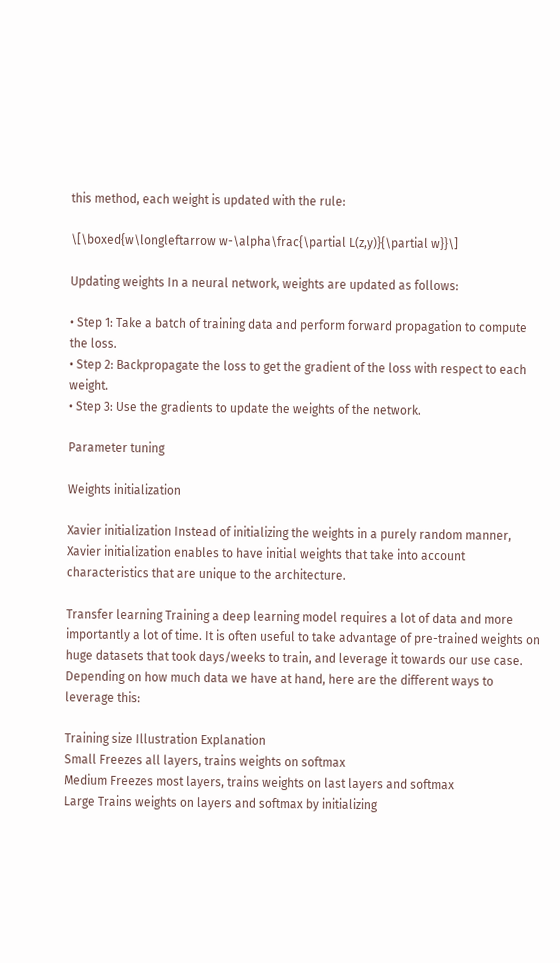this method, each weight is updated with the rule:

\[\boxed{w\longleftarrow w-\alpha\frac{\partial L(z,y)}{\partial w}}\]

Updating weights In a neural network, weights are updated as follows:

• Step 1: Take a batch of training data and perform forward propagation to compute the loss.
• Step 2: Backpropagate the loss to get the gradient of the loss with respect to each weight.
• Step 3: Use the gradients to update the weights of the network.

Parameter tuning

Weights initialization

Xavier initialization Instead of initializing the weights in a purely random manner, Xavier initialization enables to have initial weights that take into account characteristics that are unique to the architecture.

Transfer learning Training a deep learning model requires a lot of data and more importantly a lot of time. It is often useful to take advantage of pre-trained weights on huge datasets that took days/weeks to train, and leverage it towards our use case. Depending on how much data we have at hand, here are the different ways to leverage this:

Training size Illustration Explanation
Small Freezes all layers, trains weights on softmax
Medium Freezes most layers, trains weights on last layers and softmax
Large Trains weights on layers and softmax by initializing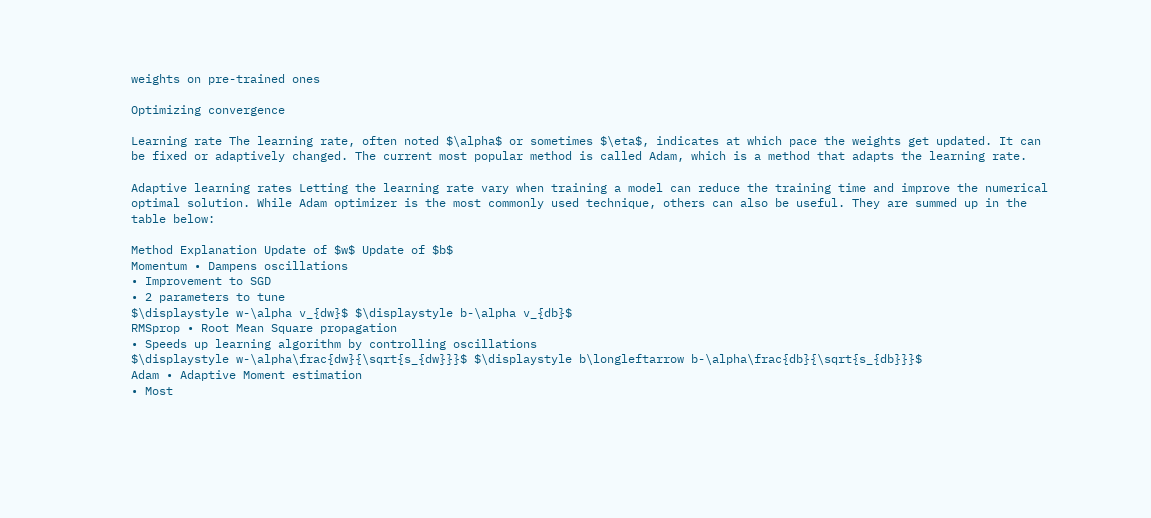weights on pre-trained ones

Optimizing convergence

Learning rate The learning rate, often noted $\alpha$ or sometimes $\eta$, indicates at which pace the weights get updated. It can be fixed or adaptively changed. The current most popular method is called Adam, which is a method that adapts the learning rate.

Adaptive learning rates Letting the learning rate vary when training a model can reduce the training time and improve the numerical optimal solution. While Adam optimizer is the most commonly used technique, others can also be useful. They are summed up in the table below:

Method Explanation Update of $w$ Update of $b$
Momentum • Dampens oscillations
• Improvement to SGD
• 2 parameters to tune
$\displaystyle w-\alpha v_{dw}$ $\displaystyle b-\alpha v_{db}$
RMSprop • Root Mean Square propagation
• Speeds up learning algorithm by controlling oscillations
$\displaystyle w-\alpha\frac{dw}{\sqrt{s_{dw}}}$ $\displaystyle b\longleftarrow b-\alpha\frac{db}{\sqrt{s_{db}}}$
Adam • Adaptive Moment estimation
• Most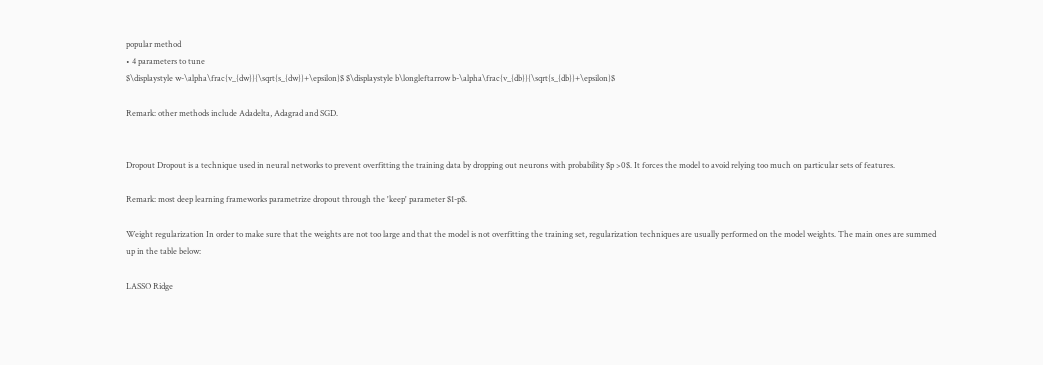popular method
• 4 parameters to tune
$\displaystyle w-\alpha\frac{v_{dw}}{\sqrt{s_{dw}}+\epsilon}$ $\displaystyle b\longleftarrow b-\alpha\frac{v_{db}}{\sqrt{s_{db}}+\epsilon}$

Remark: other methods include Adadelta, Adagrad and SGD.


Dropout Dropout is a technique used in neural networks to prevent overfitting the training data by dropping out neurons with probability $p >0$. It forces the model to avoid relying too much on particular sets of features.

Remark: most deep learning frameworks parametrize dropout through the 'keep' parameter $1-p$.

Weight regularization In order to make sure that the weights are not too large and that the model is not overfitting the training set, regularization techniques are usually performed on the model weights. The main ones are summed up in the table below:

LASSO Ridge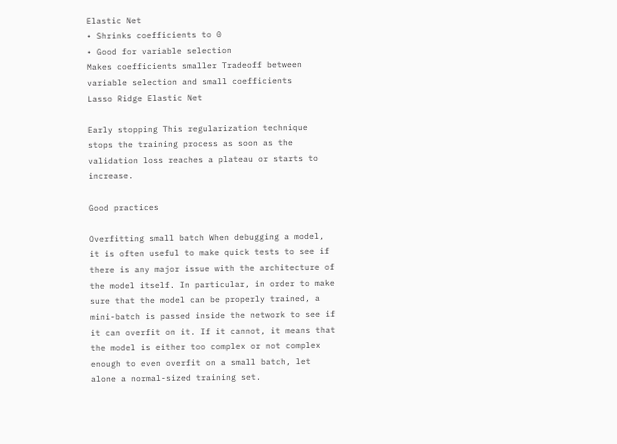Elastic Net
• Shrinks coefficients to 0
• Good for variable selection
Makes coefficients smaller Tradeoff between variable selection and small coefficients
Lasso Ridge Elastic Net

Early stopping This regularization technique stops the training process as soon as the validation loss reaches a plateau or starts to increase.

Good practices

Overfitting small batch When debugging a model, it is often useful to make quick tests to see if there is any major issue with the architecture of the model itself. In particular, in order to make sure that the model can be properly trained, a mini-batch is passed inside the network to see if it can overfit on it. If it cannot, it means that the model is either too complex or not complex enough to even overfit on a small batch, let alone a normal-sized training set.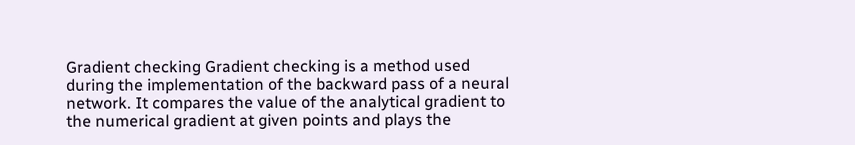Gradient checking Gradient checking is a method used during the implementation of the backward pass of a neural network. It compares the value of the analytical gradient to the numerical gradient at given points and plays the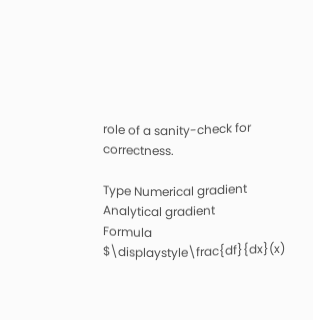role of a sanity-check for correctness.

Type Numerical gradient Analytical gradient
Formula $\displaystyle\frac{df}{dx}(x)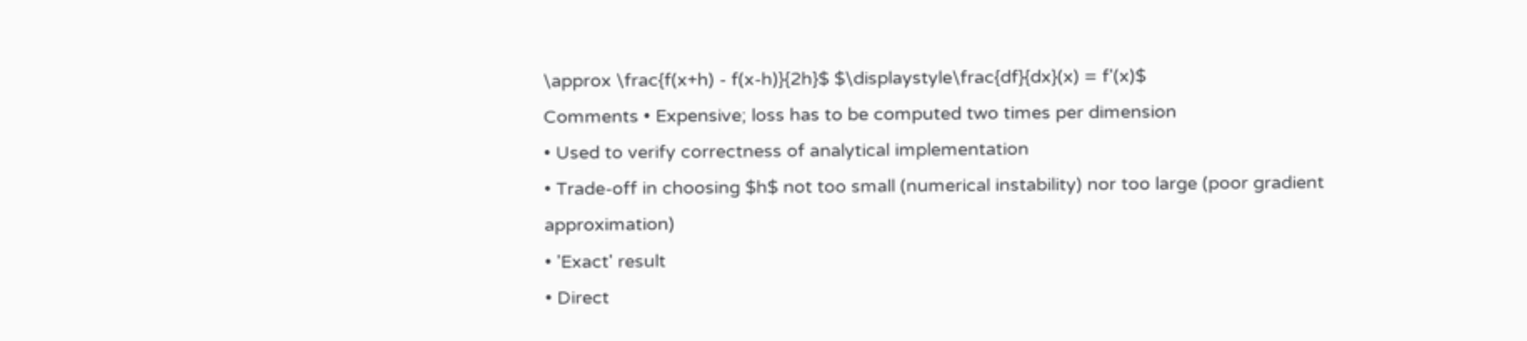\approx \frac{f(x+h) - f(x-h)}{2h}$ $\displaystyle\frac{df}{dx}(x) = f'(x)$
Comments • Expensive; loss has to be computed two times per dimension
• Used to verify correctness of analytical implementation
• Trade-off in choosing $h$ not too small (numerical instability) nor too large (poor gradient approximation)
• 'Exact' result
• Direct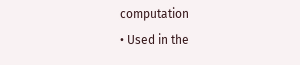computation
• Used in the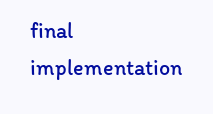final implementation